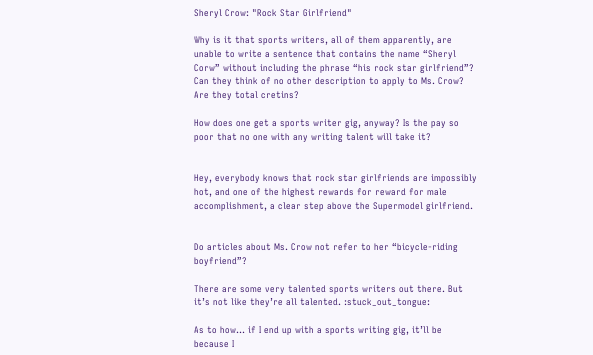Sheryl Crow: "Rock Star Girlfriend"

Why is it that sports writers, all of them apparently, are unable to write a sentence that contains the name “Sheryl Corw” without including the phrase “his rock star girlfriend”? Can they think of no other description to apply to Ms. Crow? Are they total cretins?

How does one get a sports writer gig, anyway? Is the pay so poor that no one with any writing talent will take it?


Hey, everybody knows that rock star girlfriends are impossibly hot, and one of the highest rewards for reward for male accomplishment, a clear step above the Supermodel girlfriend.


Do articles about Ms. Crow not refer to her “bicycle-riding boyfriend”?

There are some very talented sports writers out there. But it’s not like they’re all talented. :stuck_out_tongue:

As to how… if I end up with a sports writing gig, it’ll be because I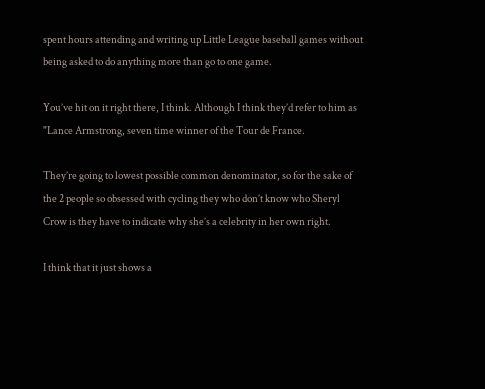spent hours attending and writing up Little League baseball games without being asked to do anything more than go to one game.

You’ve hit on it right there, I think. Although I think they’d refer to him as "Lance Armstrong, seven time winner of the Tour de France.

They’re going to lowest possible common denominator, so for the sake of the 2 people so obsessed with cycling they who don’t know who Sheryl Crow is they have to indicate why she’s a celebrity in her own right.

I think that it just shows a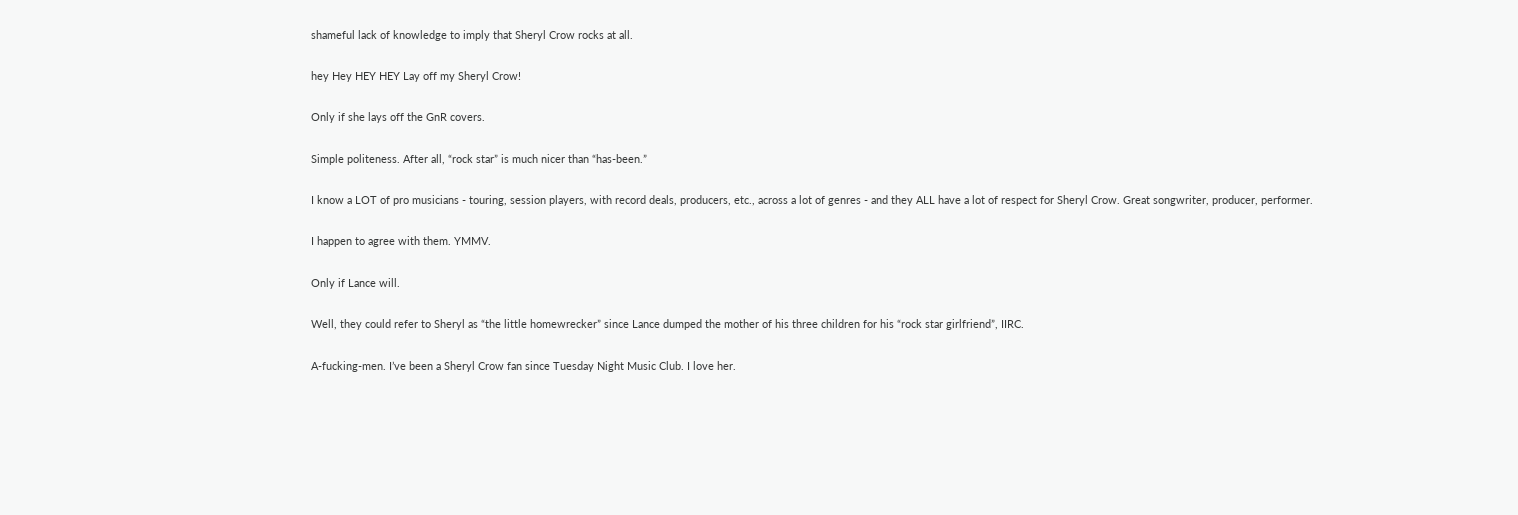shameful lack of knowledge to imply that Sheryl Crow rocks at all.

hey Hey HEY HEY Lay off my Sheryl Crow!

Only if she lays off the GnR covers.

Simple politeness. After all, “rock star” is much nicer than “has-been.”

I know a LOT of pro musicians - touring, session players, with record deals, producers, etc., across a lot of genres - and they ALL have a lot of respect for Sheryl Crow. Great songwriter, producer, performer.

I happen to agree with them. YMMV.

Only if Lance will.

Well, they could refer to Sheryl as “the little homewrecker” since Lance dumped the mother of his three children for his “rock star girlfriend”, IIRC.

A-fucking-men. I’ve been a Sheryl Crow fan since Tuesday Night Music Club. I love her.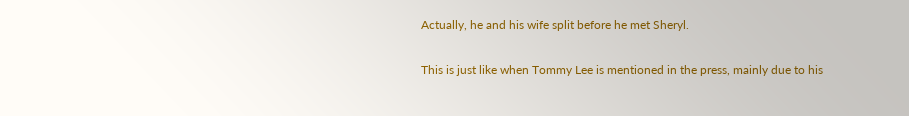Actually, he and his wife split before he met Sheryl.

This is just like when Tommy Lee is mentioned in the press, mainly due to his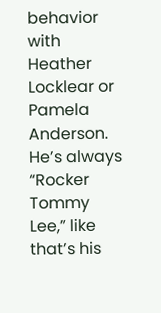behavior with Heather Locklear or Pamela Anderson. He’s always “Rocker Tommy Lee,” like that’s his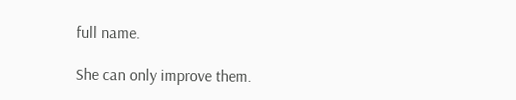full name.

She can only improve them.